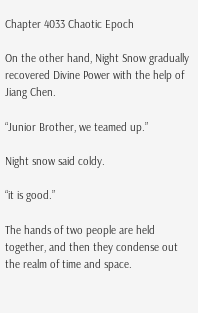Chapter 4033 Chaotic Epoch

On the other hand, Night Snow gradually recovered Divine Power with the help of Jiang Chen.

“Junior Brother, we teamed up.”

Night snow said coldy.

“it is good.”

The hands of two people are held together, and then they condense out the realm of time and space.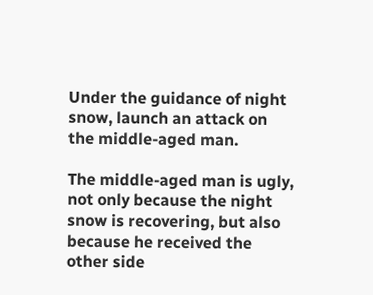Under the guidance of night snow, launch an attack on the middle-aged man.

The middle-aged man is ugly, not only because the night snow is recovering, but also because he received the other side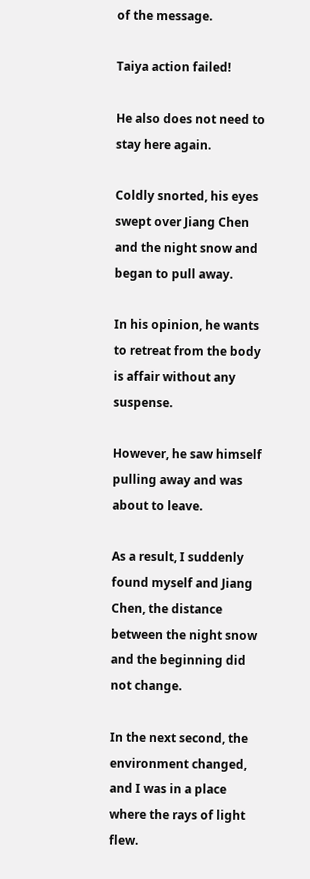of the message.

Taiya action failed!

He also does not need to stay here again.

Coldly snorted, his eyes swept over Jiang Chen and the night snow and began to pull away.

In his opinion, he wants to retreat from the body is affair without any suspense.

However, he saw himself pulling away and was about to leave.

As a result, I suddenly found myself and Jiang Chen, the distance between the night snow and the beginning did not change.

In the next second, the environment changed, and I was in a place where the rays of light flew.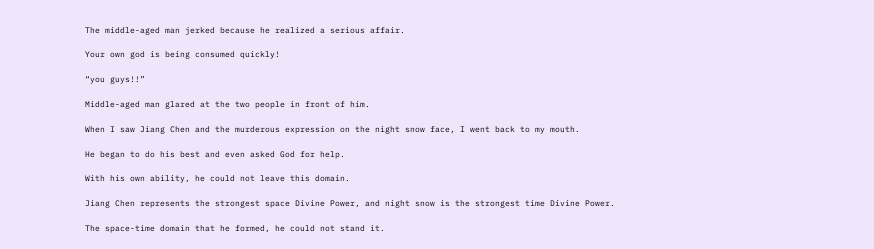The middle-aged man jerked because he realized a serious affair.

Your own god is being consumed quickly!

“you guys!!”

Middle-aged man glared at the two people in front of him.

When I saw Jiang Chen and the murderous expression on the night snow face, I went back to my mouth.

He began to do his best and even asked God for help.

With his own ability, he could not leave this domain.

Jiang Chen represents the strongest space Divine Power, and night snow is the strongest time Divine Power.

The space-time domain that he formed, he could not stand it.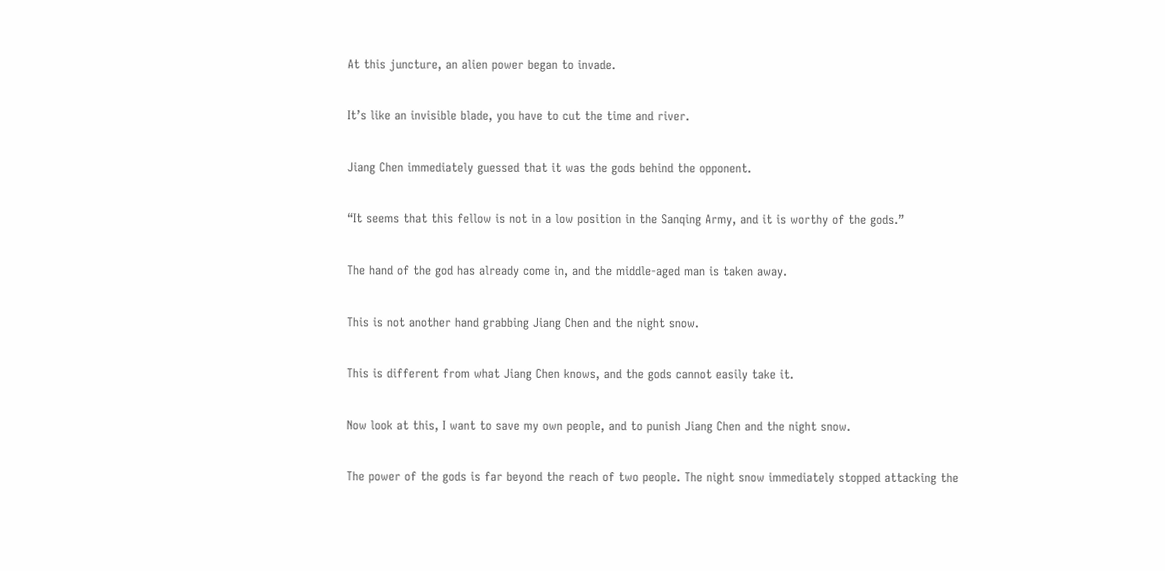At this juncture, an alien power began to invade.

It’s like an invisible blade, you have to cut the time and river.

Jiang Chen immediately guessed that it was the gods behind the opponent.

“It seems that this fellow is not in a low position in the Sanqing Army, and it is worthy of the gods.”

The hand of the god has already come in, and the middle-aged man is taken away.

This is not another hand grabbing Jiang Chen and the night snow.

This is different from what Jiang Chen knows, and the gods cannot easily take it.

Now look at this, I want to save my own people, and to punish Jiang Chen and the night snow.

The power of the gods is far beyond the reach of two people. The night snow immediately stopped attacking the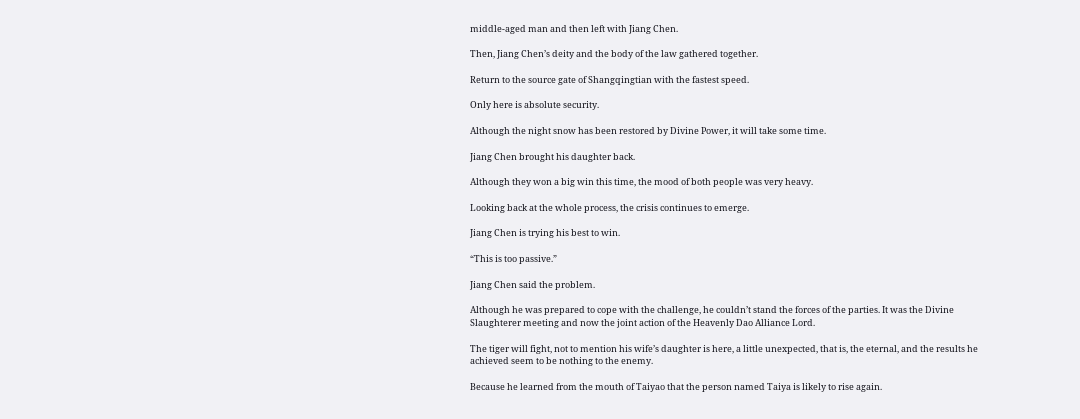middle-aged man and then left with Jiang Chen.

Then, Jiang Chen’s deity and the body of the law gathered together.

Return to the source gate of Shangqingtian with the fastest speed.

Only here is absolute security.

Although the night snow has been restored by Divine Power, it will take some time.

Jiang Chen brought his daughter back.

Although they won a big win this time, the mood of both people was very heavy.

Looking back at the whole process, the crisis continues to emerge.

Jiang Chen is trying his best to win.

“This is too passive.”

Jiang Chen said the problem.

Although he was prepared to cope with the challenge, he couldn’t stand the forces of the parties. It was the Divine Slaughterer meeting and now the joint action of the Heavenly Dao Alliance Lord.

The tiger will fight, not to mention his wife’s daughter is here, a little unexpected, that is, the eternal, and the results he achieved seem to be nothing to the enemy.

Because he learned from the mouth of Taiyao that the person named Taiya is likely to rise again.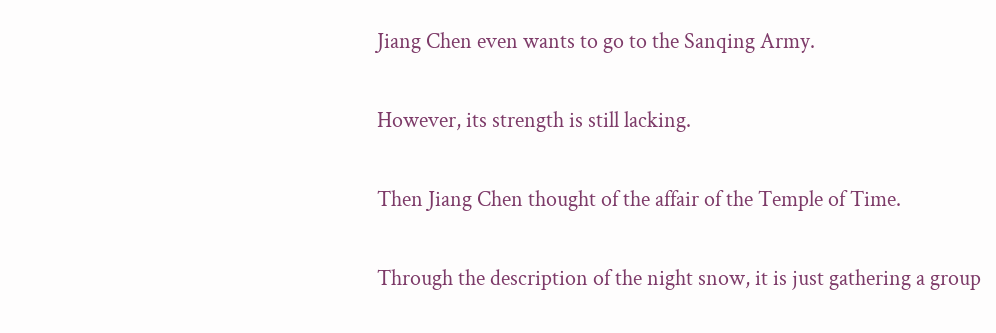Jiang Chen even wants to go to the Sanqing Army.

However, its strength is still lacking.

Then Jiang Chen thought of the affair of the Temple of Time.

Through the description of the night snow, it is just gathering a group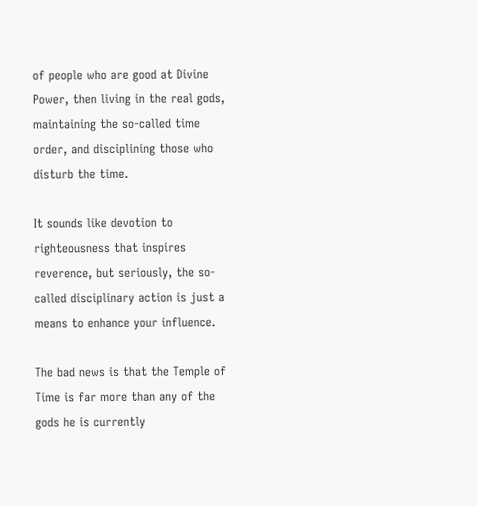of people who are good at Divine Power, then living in the real gods, maintaining the so-called time order, and disciplining those who disturb the time.

It sounds like devotion to righteousness that inspires reverence, but seriously, the so-called disciplinary action is just a means to enhance your influence.

The bad news is that the Temple of Time is far more than any of the gods he is currently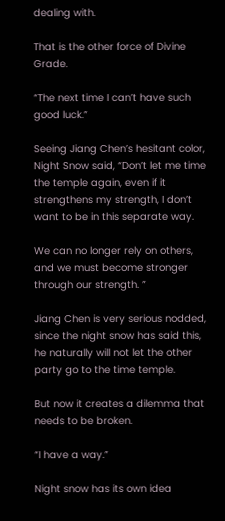dealing with.

That is the other force of Divine Grade.

“The next time I can’t have such good luck.”

Seeing Jiang Chen’s hesitant color, Night Snow said, “Don’t let me time the temple again, even if it strengthens my strength, I don’t want to be in this separate way.

We can no longer rely on others, and we must become stronger through our strength. ”

Jiang Chen is very serious nodded, since the night snow has said this, he naturally will not let the other party go to the time temple.

But now it creates a dilemma that needs to be broken.

“I have a way.”

Night snow has its own idea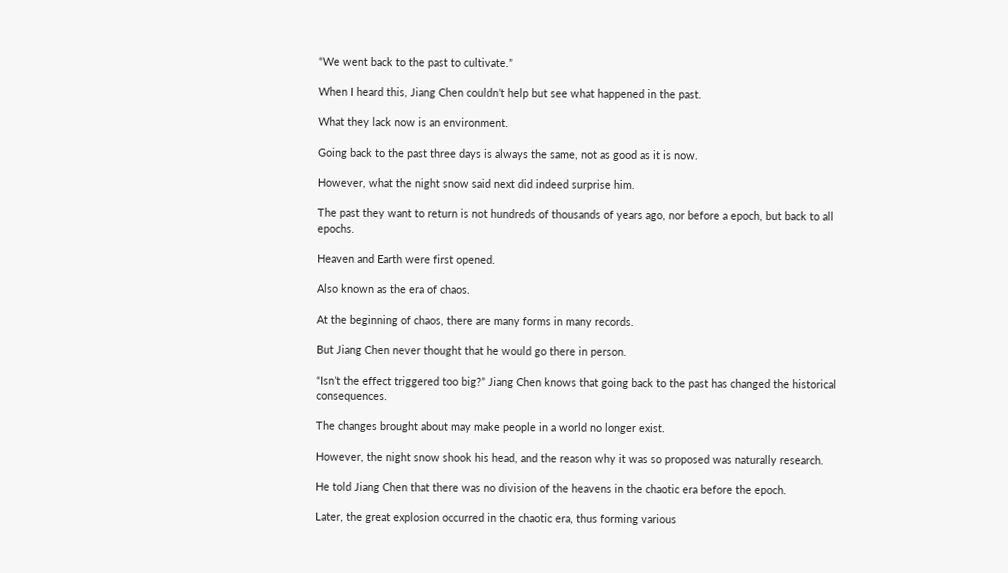“We went back to the past to cultivate.”

When I heard this, Jiang Chen couldn’t help but see what happened in the past.

What they lack now is an environment.

Going back to the past three days is always the same, not as good as it is now.

However, what the night snow said next did indeed surprise him.

The past they want to return is not hundreds of thousands of years ago, nor before a epoch, but back to all epochs.

Heaven and Earth were first opened.

Also known as the era of chaos.

At the beginning of chaos, there are many forms in many records.

But Jiang Chen never thought that he would go there in person.

“Isn’t the effect triggered too big?” Jiang Chen knows that going back to the past has changed the historical consequences.

The changes brought about may make people in a world no longer exist.

However, the night snow shook his head, and the reason why it was so proposed was naturally research.

He told Jiang Chen that there was no division of the heavens in the chaotic era before the epoch.

Later, the great explosion occurred in the chaotic era, thus forming various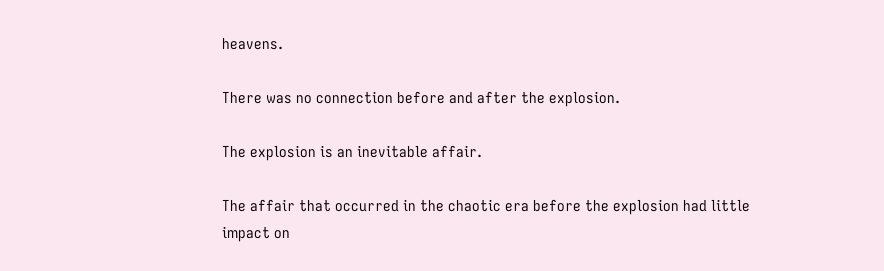heavens.

There was no connection before and after the explosion.

The explosion is an inevitable affair.

The affair that occurred in the chaotic era before the explosion had little impact on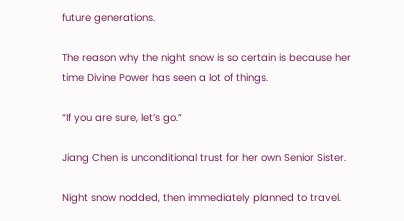future generations.

The reason why the night snow is so certain is because her time Divine Power has seen a lot of things.

“If you are sure, let’s go.”

Jiang Chen is unconditional trust for her own Senior Sister.

Night snow nodded, then immediately planned to travel.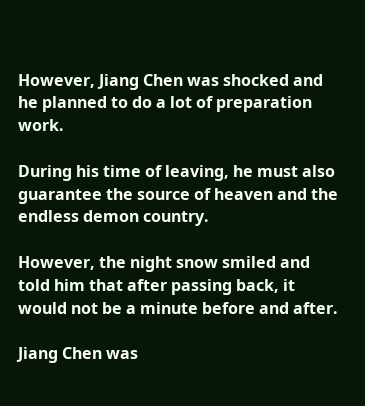However, Jiang Chen was shocked and he planned to do a lot of preparation work.

During his time of leaving, he must also guarantee the source of heaven and the endless demon country.

However, the night snow smiled and told him that after passing back, it would not be a minute before and after.

Jiang Chen was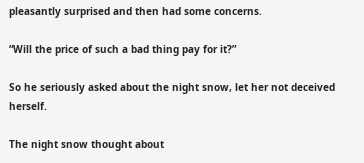pleasantly surprised and then had some concerns.

“Will the price of such a bad thing pay for it?”

So he seriously asked about the night snow, let her not deceived herself.

The night snow thought about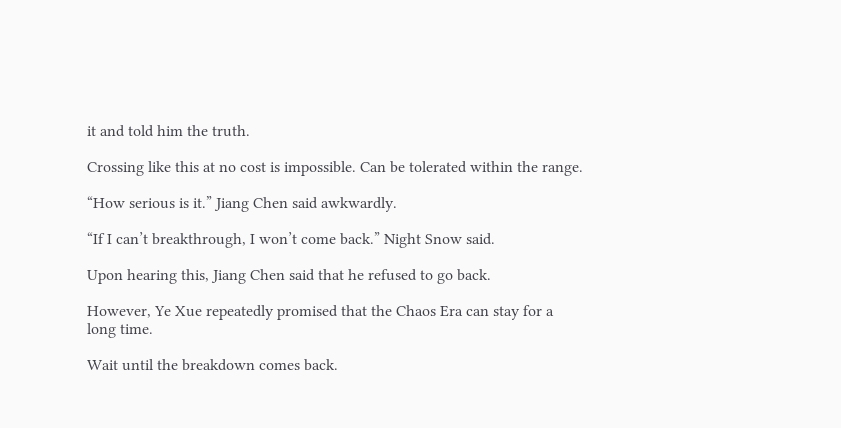it and told him the truth.

Crossing like this at no cost is impossible. Can be tolerated within the range.

“How serious is it.” Jiang Chen said awkwardly.

“If I can’t breakthrough, I won’t come back.” Night Snow said.

Upon hearing this, Jiang Chen said that he refused to go back.

However, Ye Xue repeatedly promised that the Chaos Era can stay for a long time.

Wait until the breakdown comes back.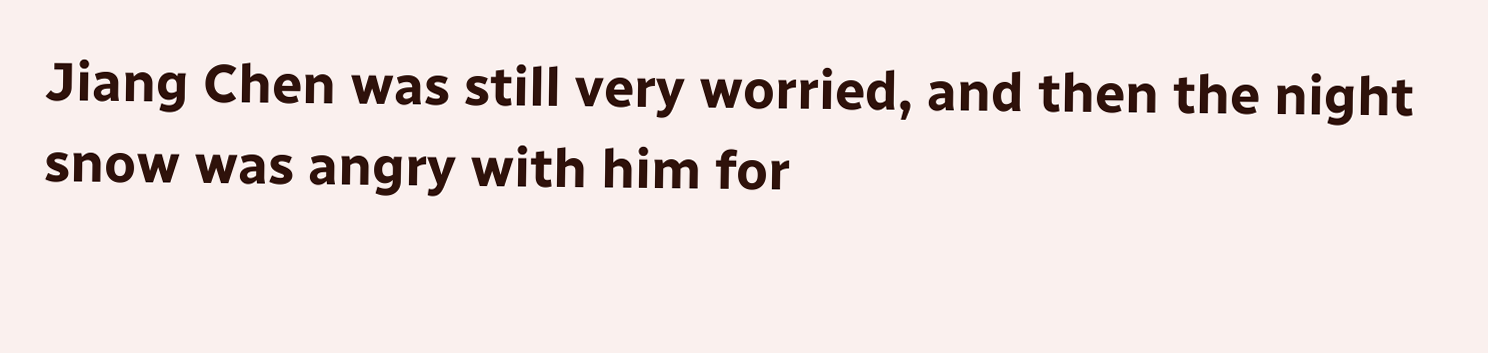Jiang Chen was still very worried, and then the night snow was angry with him for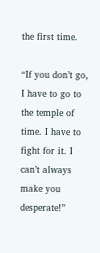the first time.

“If you don’t go, I have to go to the temple of time. I have to fight for it. I can’t always make you desperate!”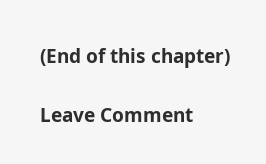(End of this chapter)

Leave Comment